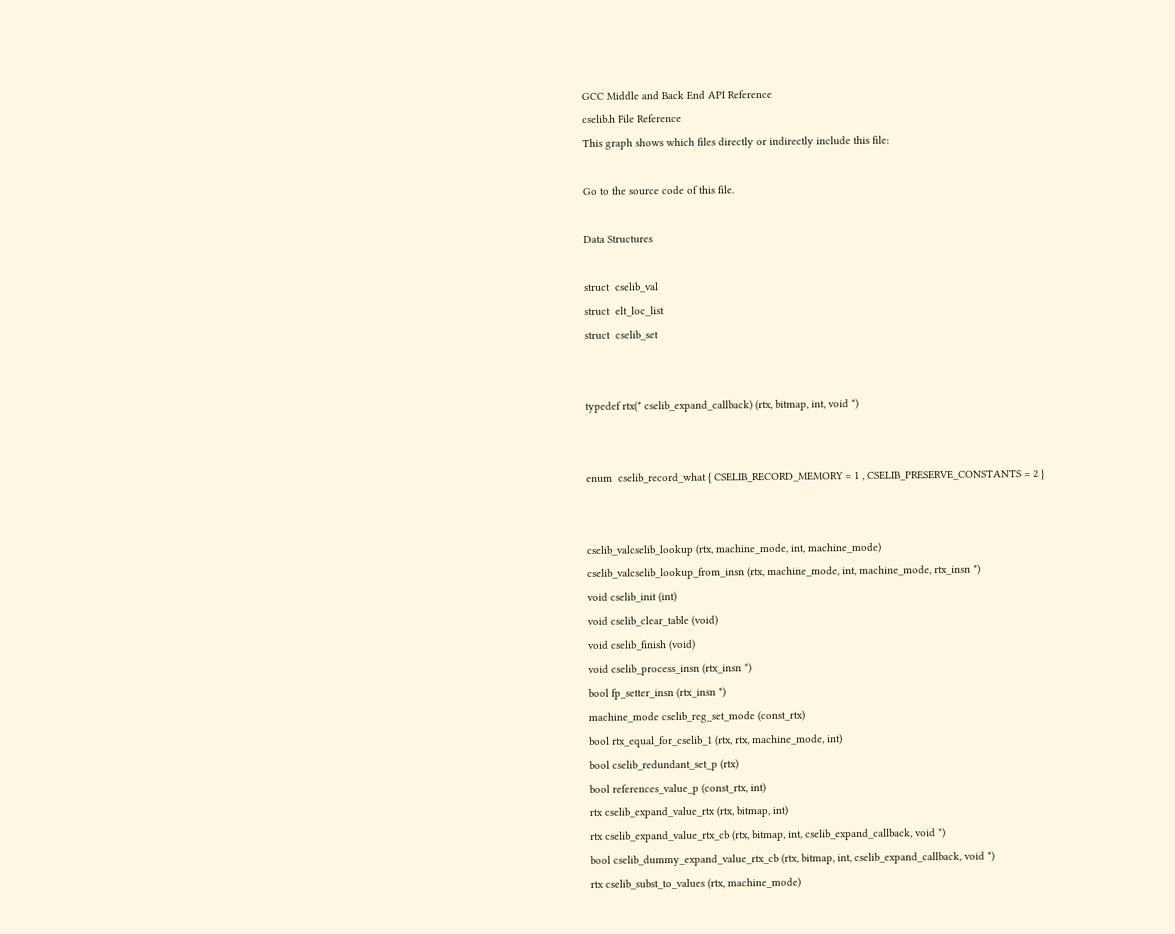GCC Middle and Back End API Reference
cselib.h File Reference
This graph shows which files directly or indirectly include this file:

Go to the source code of this file.

Data Structures

struct  cselib_val
struct  elt_loc_list
struct  cselib_set


typedef rtx(* cselib_expand_callback) (rtx, bitmap, int, void *)


enum  cselib_record_what { CSELIB_RECORD_MEMORY = 1 , CSELIB_PRESERVE_CONSTANTS = 2 }


cselib_valcselib_lookup (rtx, machine_mode, int, machine_mode)
cselib_valcselib_lookup_from_insn (rtx, machine_mode, int, machine_mode, rtx_insn *)
void cselib_init (int)
void cselib_clear_table (void)
void cselib_finish (void)
void cselib_process_insn (rtx_insn *)
bool fp_setter_insn (rtx_insn *)
machine_mode cselib_reg_set_mode (const_rtx)
bool rtx_equal_for_cselib_1 (rtx, rtx, machine_mode, int)
bool cselib_redundant_set_p (rtx)
bool references_value_p (const_rtx, int)
rtx cselib_expand_value_rtx (rtx, bitmap, int)
rtx cselib_expand_value_rtx_cb (rtx, bitmap, int, cselib_expand_callback, void *)
bool cselib_dummy_expand_value_rtx_cb (rtx, bitmap, int, cselib_expand_callback, void *)
rtx cselib_subst_to_values (rtx, machine_mode)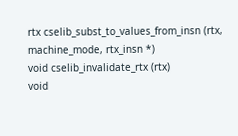rtx cselib_subst_to_values_from_insn (rtx, machine_mode, rtx_insn *)
void cselib_invalidate_rtx (rtx)
void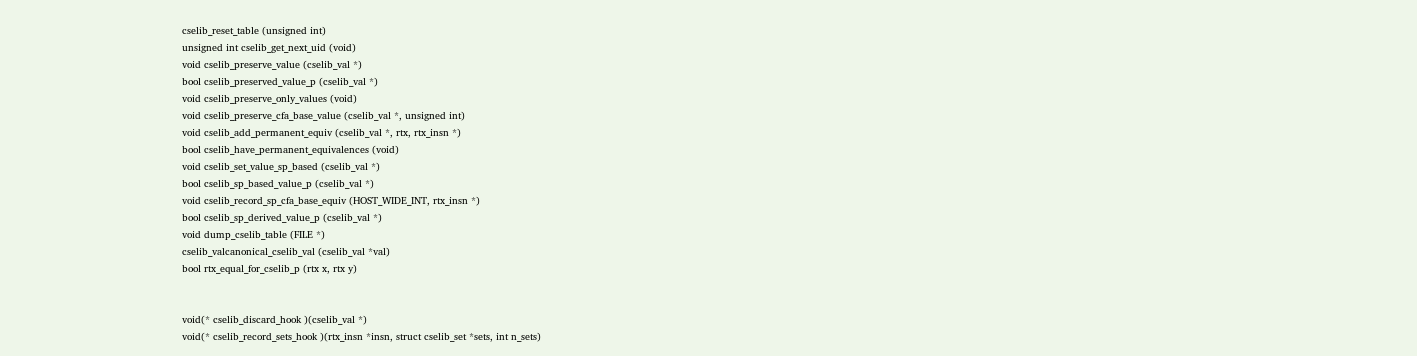cselib_reset_table (unsigned int)
unsigned int cselib_get_next_uid (void)
void cselib_preserve_value (cselib_val *)
bool cselib_preserved_value_p (cselib_val *)
void cselib_preserve_only_values (void)
void cselib_preserve_cfa_base_value (cselib_val *, unsigned int)
void cselib_add_permanent_equiv (cselib_val *, rtx, rtx_insn *)
bool cselib_have_permanent_equivalences (void)
void cselib_set_value_sp_based (cselib_val *)
bool cselib_sp_based_value_p (cselib_val *)
void cselib_record_sp_cfa_base_equiv (HOST_WIDE_INT, rtx_insn *)
bool cselib_sp_derived_value_p (cselib_val *)
void dump_cselib_table (FILE *)
cselib_valcanonical_cselib_val (cselib_val *val)
bool rtx_equal_for_cselib_p (rtx x, rtx y)


void(* cselib_discard_hook )(cselib_val *)
void(* cselib_record_sets_hook )(rtx_insn *insn, struct cselib_set *sets, int n_sets)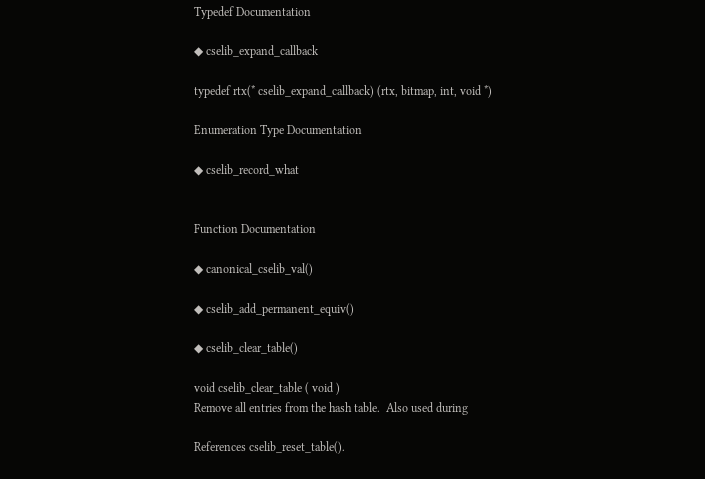Typedef Documentation

◆ cselib_expand_callback

typedef rtx(* cselib_expand_callback) (rtx, bitmap, int, void *)

Enumeration Type Documentation

◆ cselib_record_what


Function Documentation

◆ canonical_cselib_val()

◆ cselib_add_permanent_equiv()

◆ cselib_clear_table()

void cselib_clear_table ( void )
Remove all entries from the hash table.  Also used during

References cselib_reset_table().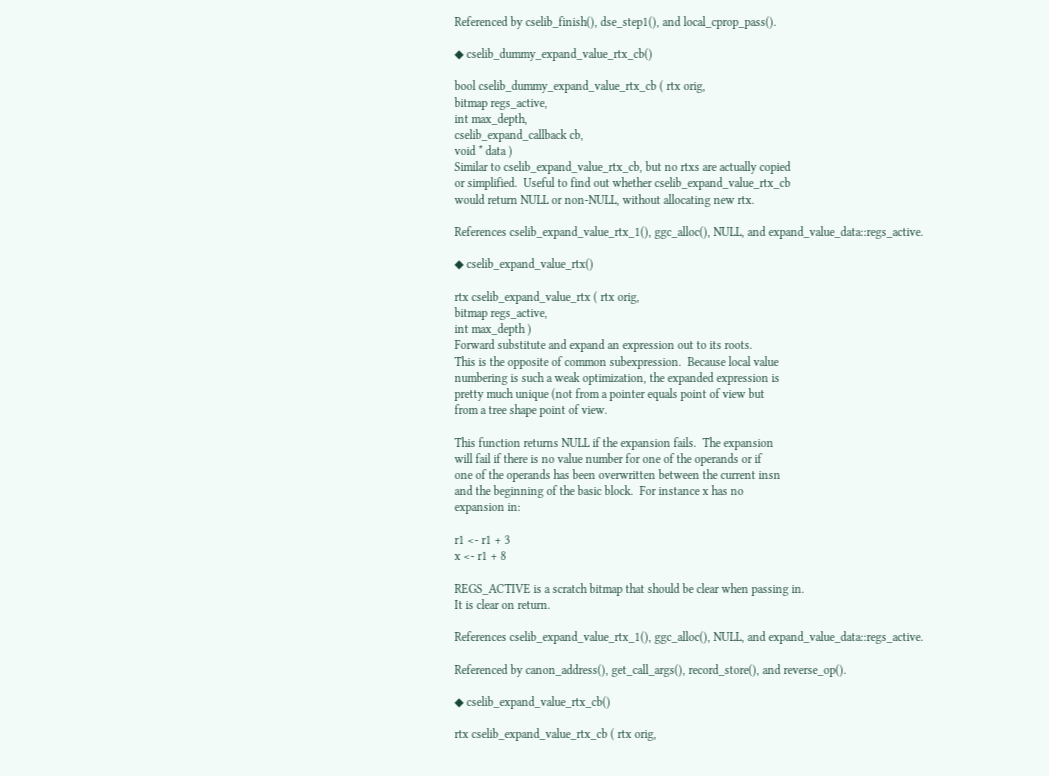Referenced by cselib_finish(), dse_step1(), and local_cprop_pass().

◆ cselib_dummy_expand_value_rtx_cb()

bool cselib_dummy_expand_value_rtx_cb ( rtx orig,
bitmap regs_active,
int max_depth,
cselib_expand_callback cb,
void * data )
Similar to cselib_expand_value_rtx_cb, but no rtxs are actually copied
or simplified.  Useful to find out whether cselib_expand_value_rtx_cb
would return NULL or non-NULL, without allocating new rtx.

References cselib_expand_value_rtx_1(), ggc_alloc(), NULL, and expand_value_data::regs_active.

◆ cselib_expand_value_rtx()

rtx cselib_expand_value_rtx ( rtx orig,
bitmap regs_active,
int max_depth )
Forward substitute and expand an expression out to its roots.
This is the opposite of common subexpression.  Because local value
numbering is such a weak optimization, the expanded expression is
pretty much unique (not from a pointer equals point of view but
from a tree shape point of view.

This function returns NULL if the expansion fails.  The expansion
will fail if there is no value number for one of the operands or if
one of the operands has been overwritten between the current insn
and the beginning of the basic block.  For instance x has no
expansion in:

r1 <- r1 + 3
x <- r1 + 8

REGS_ACTIVE is a scratch bitmap that should be clear when passing in.
It is clear on return.

References cselib_expand_value_rtx_1(), ggc_alloc(), NULL, and expand_value_data::regs_active.

Referenced by canon_address(), get_call_args(), record_store(), and reverse_op().

◆ cselib_expand_value_rtx_cb()

rtx cselib_expand_value_rtx_cb ( rtx orig,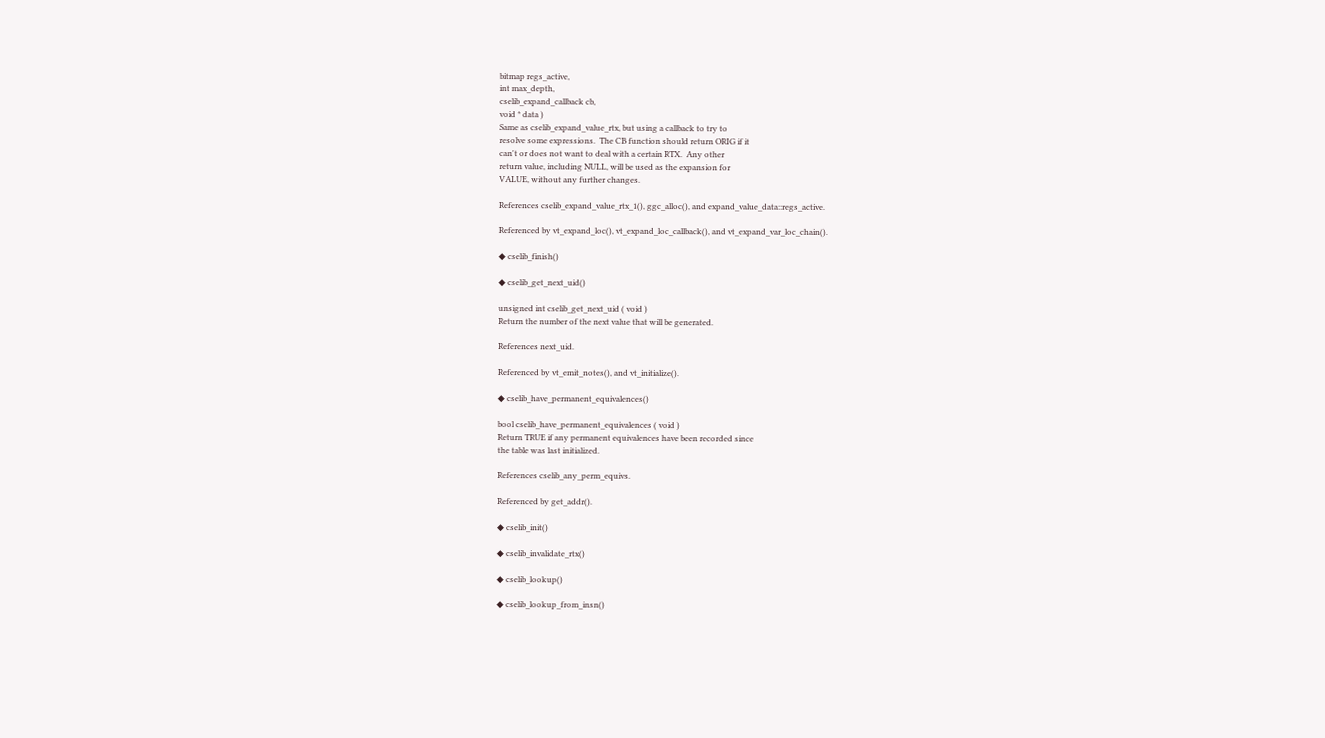bitmap regs_active,
int max_depth,
cselib_expand_callback cb,
void * data )
Same as cselib_expand_value_rtx, but using a callback to try to
resolve some expressions.  The CB function should return ORIG if it
can't or does not want to deal with a certain RTX.  Any other
return value, including NULL, will be used as the expansion for
VALUE, without any further changes.

References cselib_expand_value_rtx_1(), ggc_alloc(), and expand_value_data::regs_active.

Referenced by vt_expand_loc(), vt_expand_loc_callback(), and vt_expand_var_loc_chain().

◆ cselib_finish()

◆ cselib_get_next_uid()

unsigned int cselib_get_next_uid ( void )
Return the number of the next value that will be generated.

References next_uid.

Referenced by vt_emit_notes(), and vt_initialize().

◆ cselib_have_permanent_equivalences()

bool cselib_have_permanent_equivalences ( void )
Return TRUE if any permanent equivalences have been recorded since
the table was last initialized.

References cselib_any_perm_equivs.

Referenced by get_addr().

◆ cselib_init()

◆ cselib_invalidate_rtx()

◆ cselib_lookup()

◆ cselib_lookup_from_insn()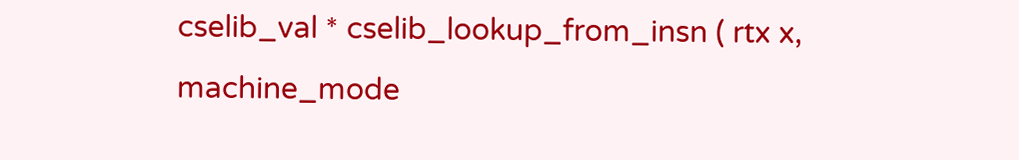cselib_val * cselib_lookup_from_insn ( rtx x,
machine_mode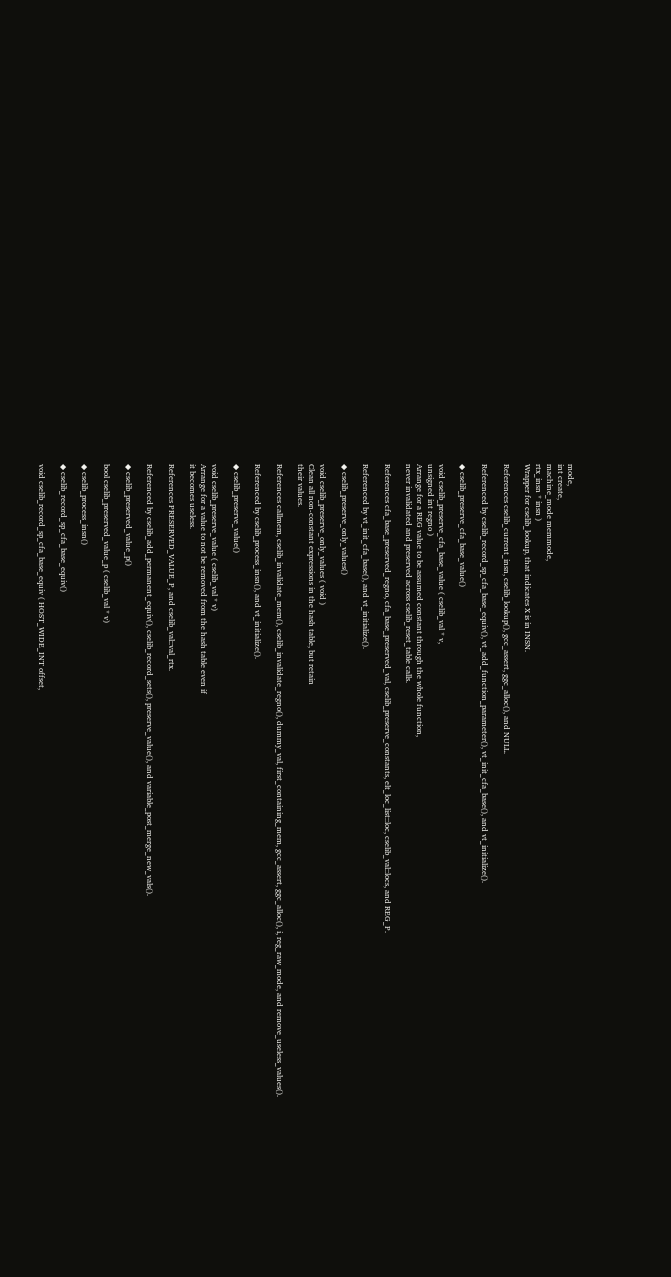mode,
int create,
machine_mode memmode,
rtx_insn * insn )
Wrapper for cselib_lookup, that indicates X is in INSN.

References cselib_current_insn, cselib_lookup(), gcc_assert, ggc_alloc(), and NULL.

Referenced by cselib_record_sp_cfa_base_equiv(), vt_add_function_parameter(), vt_init_cfa_base(), and vt_initialize().

◆ cselib_preserve_cfa_base_value()

void cselib_preserve_cfa_base_value ( cselib_val * v,
unsigned int regno )
Arrange for a REG value to be assumed constant through the whole function,
never invalidated and preserved across cselib_reset_table calls.

References cfa_base_preserved_regno, cfa_base_preserved_val, cselib_preserve_constants, elt_loc_list::loc, cselib_val::locs, and REG_P.

Referenced by vt_init_cfa_base(), and vt_initialize().

◆ cselib_preserve_only_values()

void cselib_preserve_only_values ( void )
Clean all non-constant expressions in the hash table, but retain
their values.

References callmem, cselib_invalidate_mem(), cselib_invalidate_regno(), dummy_val, first_containing_mem, gcc_assert, ggc_alloc(), i, reg_raw_mode, and remove_useless_values().

Referenced by cselib_process_insn(), and vt_initialize().

◆ cselib_preserve_value()

void cselib_preserve_value ( cselib_val * v)
Arrange for a value to not be removed from the hash table even if
it becomes useless.

References PRESERVED_VALUE_P, and cselib_val::val_rtx.

Referenced by cselib_add_permanent_equiv(), cselib_record_sets(), preserve_value(), and variable_post_merge_new_vals().

◆ cselib_preserved_value_p()

bool cselib_preserved_value_p ( cselib_val * v)

◆ cselib_process_insn()

◆ cselib_record_sp_cfa_base_equiv()

void cselib_record_sp_cfa_base_equiv ( HOST_WIDE_INT offset,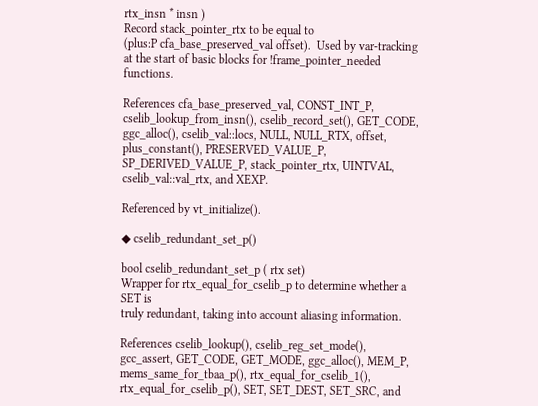rtx_insn * insn )
Record stack_pointer_rtx to be equal to
(plus:P cfa_base_preserved_val offset).  Used by var-tracking
at the start of basic blocks for !frame_pointer_needed functions.

References cfa_base_preserved_val, CONST_INT_P, cselib_lookup_from_insn(), cselib_record_set(), GET_CODE, ggc_alloc(), cselib_val::locs, NULL, NULL_RTX, offset, plus_constant(), PRESERVED_VALUE_P, SP_DERIVED_VALUE_P, stack_pointer_rtx, UINTVAL, cselib_val::val_rtx, and XEXP.

Referenced by vt_initialize().

◆ cselib_redundant_set_p()

bool cselib_redundant_set_p ( rtx set)
Wrapper for rtx_equal_for_cselib_p to determine whether a SET is
truly redundant, taking into account aliasing information.

References cselib_lookup(), cselib_reg_set_mode(), gcc_assert, GET_CODE, GET_MODE, ggc_alloc(), MEM_P, mems_same_for_tbaa_p(), rtx_equal_for_cselib_1(), rtx_equal_for_cselib_p(), SET, SET_DEST, SET_SRC, and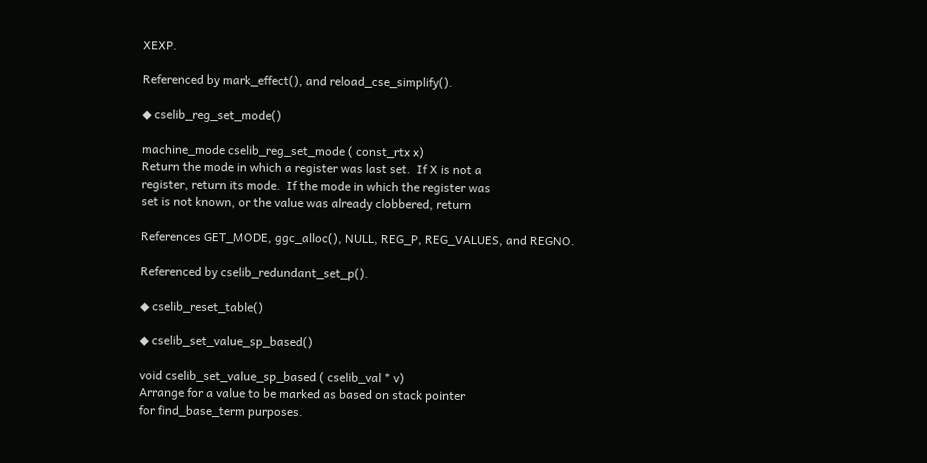XEXP.

Referenced by mark_effect(), and reload_cse_simplify().

◆ cselib_reg_set_mode()

machine_mode cselib_reg_set_mode ( const_rtx x)
Return the mode in which a register was last set.  If X is not a
register, return its mode.  If the mode in which the register was
set is not known, or the value was already clobbered, return

References GET_MODE, ggc_alloc(), NULL, REG_P, REG_VALUES, and REGNO.

Referenced by cselib_redundant_set_p().

◆ cselib_reset_table()

◆ cselib_set_value_sp_based()

void cselib_set_value_sp_based ( cselib_val * v)
Arrange for a value to be marked as based on stack pointer
for find_base_term purposes.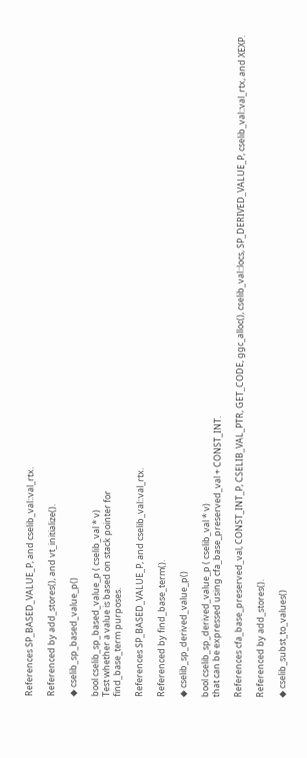References SP_BASED_VALUE_P, and cselib_val::val_rtx.

Referenced by add_stores(), and vt_initialize().

◆ cselib_sp_based_value_p()

bool cselib_sp_based_value_p ( cselib_val * v)
Test whether a value is based on stack pointer for
find_base_term purposes.

References SP_BASED_VALUE_P, and cselib_val::val_rtx.

Referenced by find_base_term().

◆ cselib_sp_derived_value_p()

bool cselib_sp_derived_value_p ( cselib_val * v)
that can be expressed using cfa_base_preserved_val + CONST_INT.

References cfa_base_preserved_val, CONST_INT_P, CSELIB_VAL_PTR, GET_CODE, ggc_alloc(), cselib_val::locs, SP_DERIVED_VALUE_P, cselib_val::val_rtx, and XEXP.

Referenced by add_stores().

◆ cselib_subst_to_values()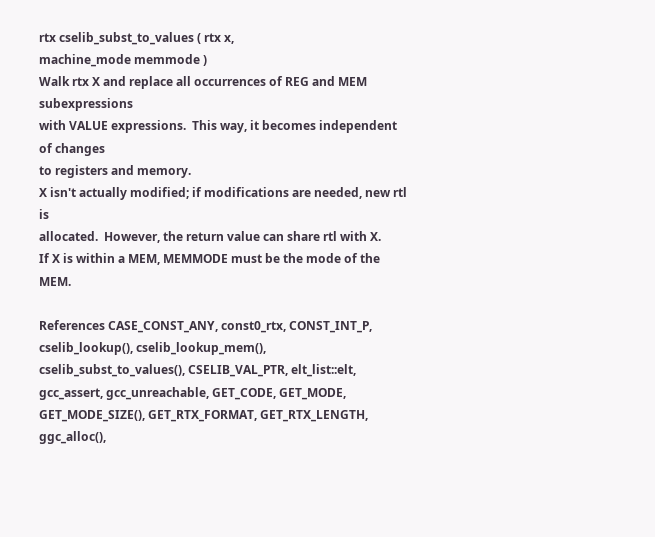rtx cselib_subst_to_values ( rtx x,
machine_mode memmode )
Walk rtx X and replace all occurrences of REG and MEM subexpressions
with VALUE expressions.  This way, it becomes independent of changes
to registers and memory.
X isn't actually modified; if modifications are needed, new rtl is
allocated.  However, the return value can share rtl with X.
If X is within a MEM, MEMMODE must be the mode of the MEM.

References CASE_CONST_ANY, const0_rtx, CONST_INT_P, cselib_lookup(), cselib_lookup_mem(), cselib_subst_to_values(), CSELIB_VAL_PTR, elt_list::elt, gcc_assert, gcc_unreachable, GET_CODE, GET_MODE, GET_MODE_SIZE(), GET_RTX_FORMAT, GET_RTX_LENGTH, ggc_alloc(),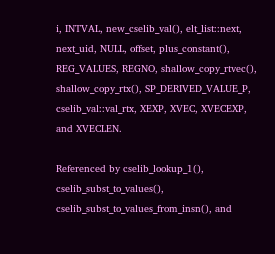i, INTVAL, new_cselib_val(), elt_list::next, next_uid, NULL, offset, plus_constant(), REG_VALUES, REGNO, shallow_copy_rtvec(), shallow_copy_rtx(), SP_DERIVED_VALUE_P, cselib_val::val_rtx, XEXP, XVEC, XVECEXP, and XVECLEN.

Referenced by cselib_lookup_1(), cselib_subst_to_values(), cselib_subst_to_values_from_insn(), and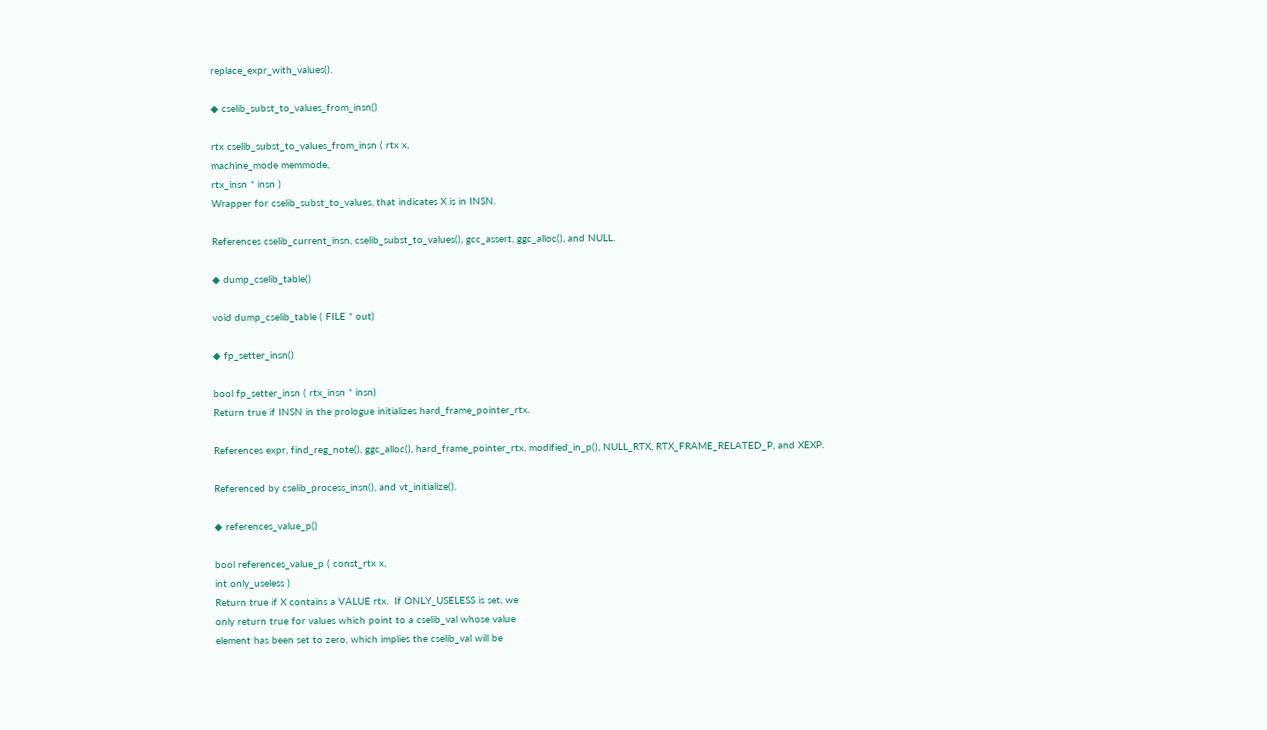replace_expr_with_values().

◆ cselib_subst_to_values_from_insn()

rtx cselib_subst_to_values_from_insn ( rtx x,
machine_mode memmode,
rtx_insn * insn )
Wrapper for cselib_subst_to_values, that indicates X is in INSN.

References cselib_current_insn, cselib_subst_to_values(), gcc_assert, ggc_alloc(), and NULL.

◆ dump_cselib_table()

void dump_cselib_table ( FILE * out)

◆ fp_setter_insn()

bool fp_setter_insn ( rtx_insn * insn)
Return true if INSN in the prologue initializes hard_frame_pointer_rtx.

References expr, find_reg_note(), ggc_alloc(), hard_frame_pointer_rtx, modified_in_p(), NULL_RTX, RTX_FRAME_RELATED_P, and XEXP.

Referenced by cselib_process_insn(), and vt_initialize().

◆ references_value_p()

bool references_value_p ( const_rtx x,
int only_useless )
Return true if X contains a VALUE rtx.  If ONLY_USELESS is set, we
only return true for values which point to a cselib_val whose value
element has been set to zero, which implies the cselib_val will be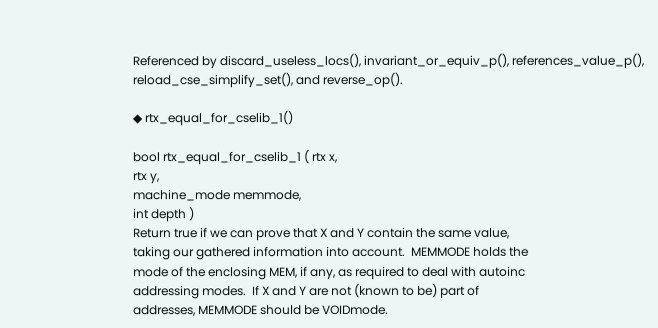Referenced by discard_useless_locs(), invariant_or_equiv_p(), references_value_p(), reload_cse_simplify_set(), and reverse_op().

◆ rtx_equal_for_cselib_1()

bool rtx_equal_for_cselib_1 ( rtx x,
rtx y,
machine_mode memmode,
int depth )
Return true if we can prove that X and Y contain the same value,
taking our gathered information into account.  MEMMODE holds the
mode of the enclosing MEM, if any, as required to deal with autoinc
addressing modes.  If X and Y are not (known to be) part of
addresses, MEMMODE should be VOIDmode.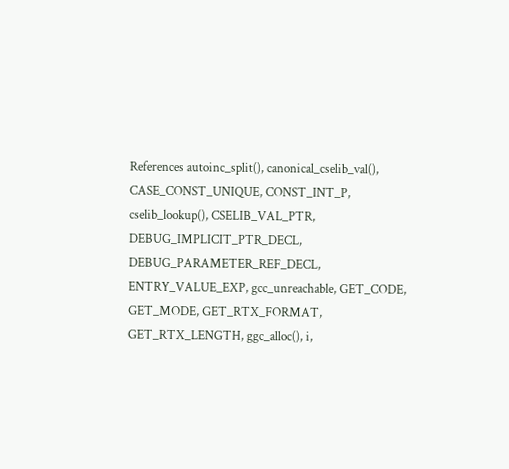References autoinc_split(), canonical_cselib_val(), CASE_CONST_UNIQUE, CONST_INT_P, cselib_lookup(), CSELIB_VAL_PTR, DEBUG_IMPLICIT_PTR_DECL, DEBUG_PARAMETER_REF_DECL, ENTRY_VALUE_EXP, gcc_unreachable, GET_CODE, GET_MODE, GET_RTX_FORMAT, GET_RTX_LENGTH, ggc_alloc(), i,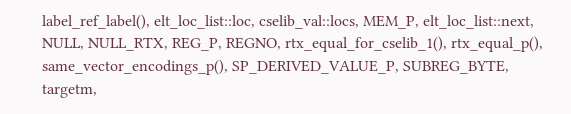label_ref_label(), elt_loc_list::loc, cselib_val::locs, MEM_P, elt_loc_list::next, NULL, NULL_RTX, REG_P, REGNO, rtx_equal_for_cselib_1(), rtx_equal_p(), same_vector_encodings_p(), SP_DERIVED_VALUE_P, SUBREG_BYTE, targetm,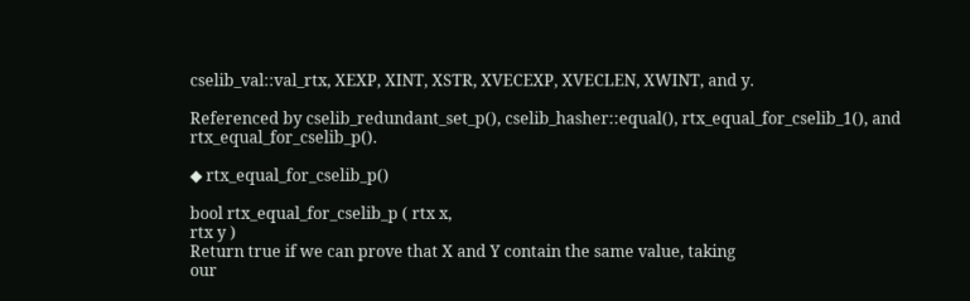cselib_val::val_rtx, XEXP, XINT, XSTR, XVECEXP, XVECLEN, XWINT, and y.

Referenced by cselib_redundant_set_p(), cselib_hasher::equal(), rtx_equal_for_cselib_1(), and rtx_equal_for_cselib_p().

◆ rtx_equal_for_cselib_p()

bool rtx_equal_for_cselib_p ( rtx x,
rtx y )
Return true if we can prove that X and Y contain the same value, taking
our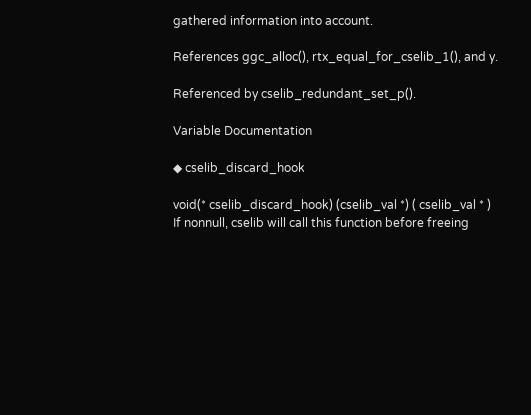gathered information into account.

References ggc_alloc(), rtx_equal_for_cselib_1(), and y.

Referenced by cselib_redundant_set_p().

Variable Documentation

◆ cselib_discard_hook

void(* cselib_discard_hook) (cselib_val *) ( cselib_val * )
If nonnull, cselib will call this function before freeing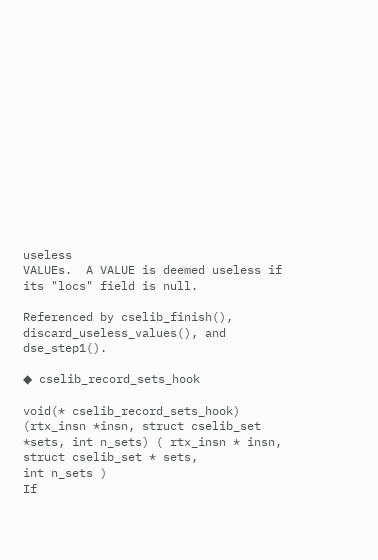useless
VALUEs.  A VALUE is deemed useless if its "locs" field is null.

Referenced by cselib_finish(), discard_useless_values(), and dse_step1().

◆ cselib_record_sets_hook

void(* cselib_record_sets_hook) (rtx_insn *insn, struct cselib_set *sets, int n_sets) ( rtx_insn * insn,
struct cselib_set * sets,
int n_sets )
If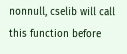nonnull, cselib will call this function before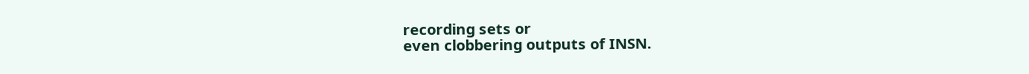recording sets or
even clobbering outputs of INSN.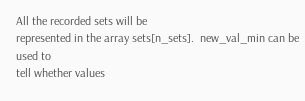All the recorded sets will be
represented in the array sets[n_sets].  new_val_min can be used to
tell whether values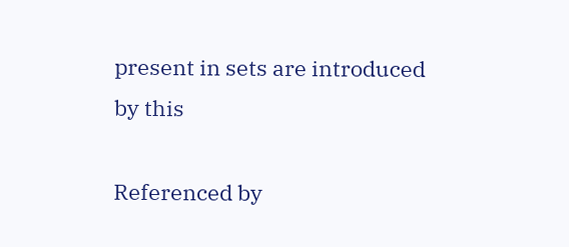present in sets are introduced by this

Referenced by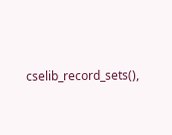cselib_record_sets(),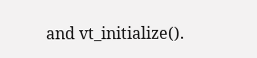and vt_initialize().